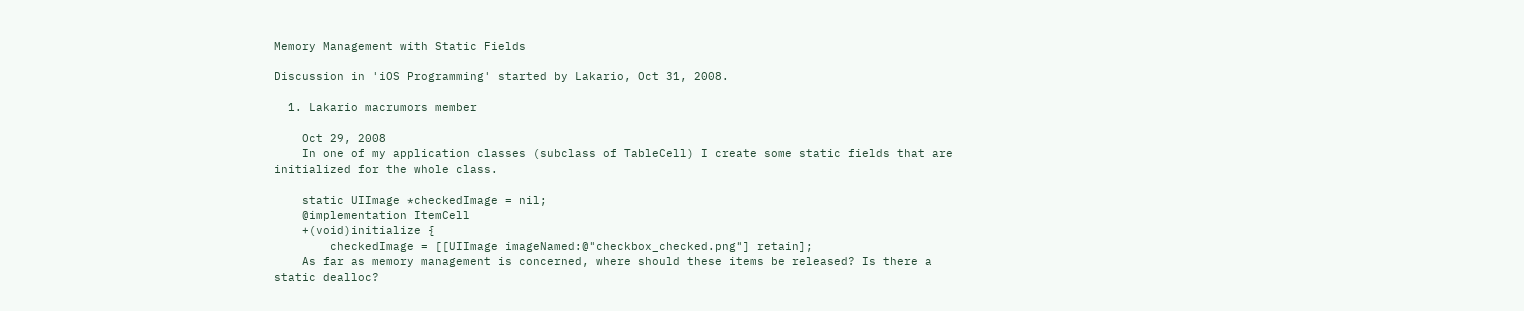Memory Management with Static Fields

Discussion in 'iOS Programming' started by Lakario, Oct 31, 2008.

  1. Lakario macrumors member

    Oct 29, 2008
    In one of my application classes (subclass of TableCell) I create some static fields that are initialized for the whole class.

    static UIImage *checkedImage = nil;
    @implementation ItemCell
    +(void)initialize {
        checkedImage = [[UIImage imageNamed:@"checkbox_checked.png"] retain];
    As far as memory management is concerned, where should these items be released? Is there a static dealloc?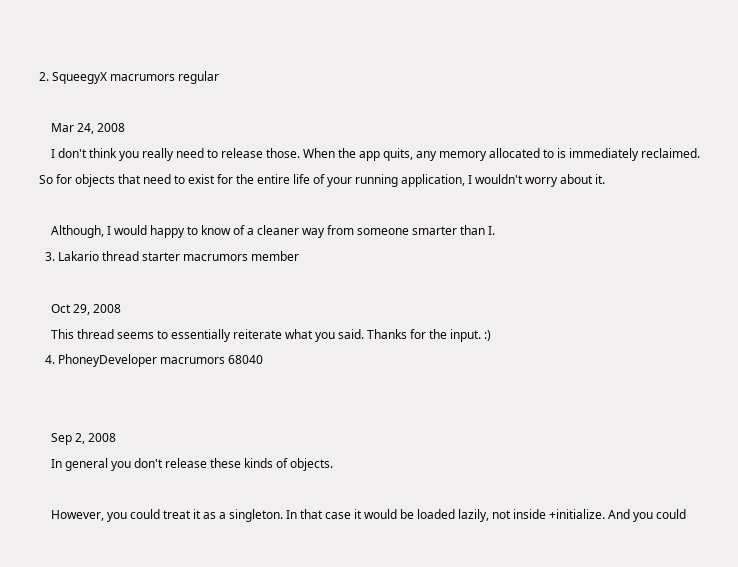2. SqueegyX macrumors regular

    Mar 24, 2008
    I don't think you really need to release those. When the app quits, any memory allocated to is immediately reclaimed. So for objects that need to exist for the entire life of your running application, I wouldn't worry about it.

    Although, I would happy to know of a cleaner way from someone smarter than I.
  3. Lakario thread starter macrumors member

    Oct 29, 2008
    This thread seems to essentially reiterate what you said. Thanks for the input. :)
  4. PhoneyDeveloper macrumors 68040


    Sep 2, 2008
    In general you don't release these kinds of objects.

    However, you could treat it as a singleton. In that case it would be loaded lazily, not inside +initialize. And you could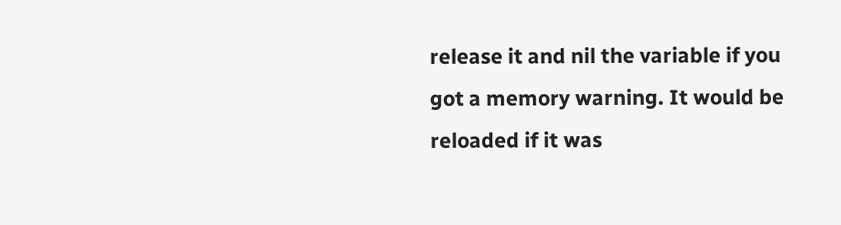release it and nil the variable if you got a memory warning. It would be reloaded if it was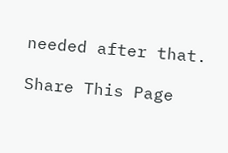needed after that.

Share This Page